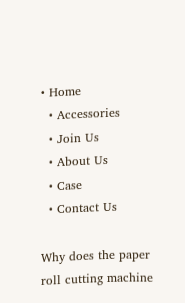• Home
  • Accessories
  • Join Us
  • About Us
  • Case
  • Contact Us

Why does the paper roll cutting machine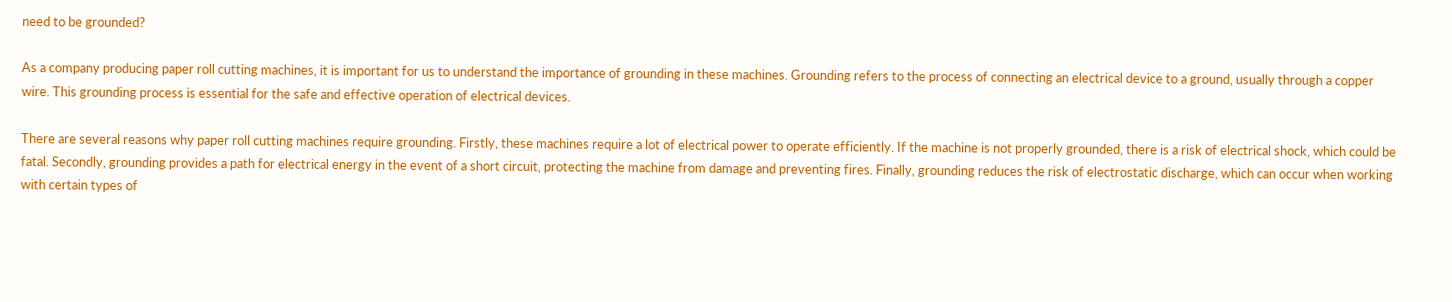need to be grounded?

As a company producing paper roll cutting machines, it is important for us to understand the importance of grounding in these machines. Grounding refers to the process of connecting an electrical device to a ground, usually through a copper wire. This grounding process is essential for the safe and effective operation of electrical devices.

There are several reasons why paper roll cutting machines require grounding. Firstly, these machines require a lot of electrical power to operate efficiently. If the machine is not properly grounded, there is a risk of electrical shock, which could be fatal. Secondly, grounding provides a path for electrical energy in the event of a short circuit, protecting the machine from damage and preventing fires. Finally, grounding reduces the risk of electrostatic discharge, which can occur when working with certain types of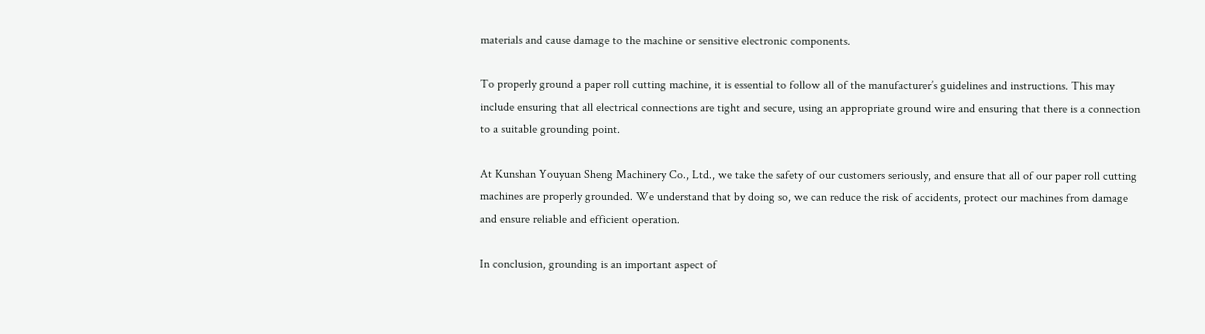materials and cause damage to the machine or sensitive electronic components.

To properly ground a paper roll cutting machine, it is essential to follow all of the manufacturer’s guidelines and instructions. This may include ensuring that all electrical connections are tight and secure, using an appropriate ground wire and ensuring that there is a connection to a suitable grounding point.

At Kunshan Youyuan Sheng Machinery Co., Ltd., we take the safety of our customers seriously, and ensure that all of our paper roll cutting machines are properly grounded. We understand that by doing so, we can reduce the risk of accidents, protect our machines from damage and ensure reliable and efficient operation.

In conclusion, grounding is an important aspect of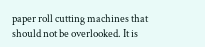paper roll cutting machines that should not be overlooked. It is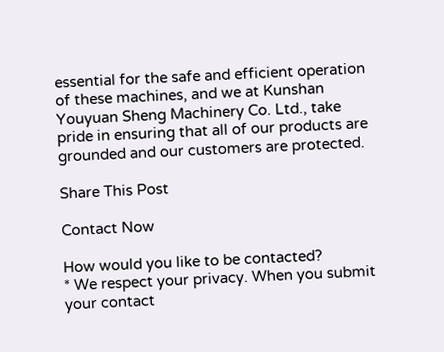essential for the safe and efficient operation of these machines, and we at Kunshan Youyuan Sheng Machinery Co. Ltd., take pride in ensuring that all of our products are grounded and our customers are protected.

Share This Post

Contact Now

How would you like to be contacted?
* We respect your privacy. When you submit your contact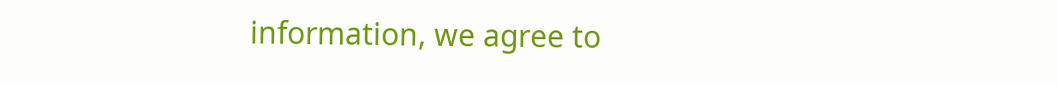information, we agree to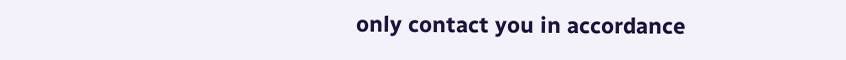only contact you in accordance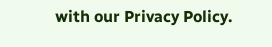with our Privacy Policy.